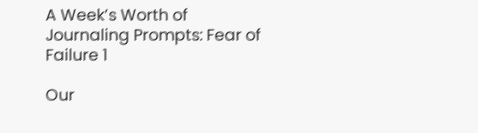A Week’s Worth of Journaling Prompts: Fear of Failure 1

Our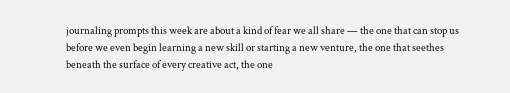journaling prompts this week are about a kind of fear we all share — the one that can stop us before we even begin learning a new skill or starting a new venture, the one that seethes beneath the surface of every creative act, the one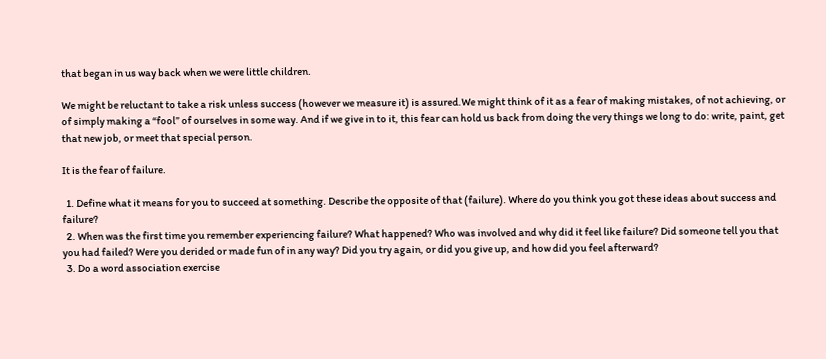that began in us way back when we were little children.

We might be reluctant to take a risk unless success (however we measure it) is assured.We might think of it as a fear of making mistakes, of not achieving, or of simply making a “fool” of ourselves in some way. And if we give in to it, this fear can hold us back from doing the very things we long to do: write, paint, get that new job, or meet that special person.

It is the fear of failure.

  1. Define what it means for you to succeed at something. Describe the opposite of that (failure). Where do you think you got these ideas about success and failure?
  2. When was the first time you remember experiencing failure? What happened? Who was involved and why did it feel like failure? Did someone tell you that you had failed? Were you derided or made fun of in any way? Did you try again, or did you give up, and how did you feel afterward?
  3. Do a word association exercise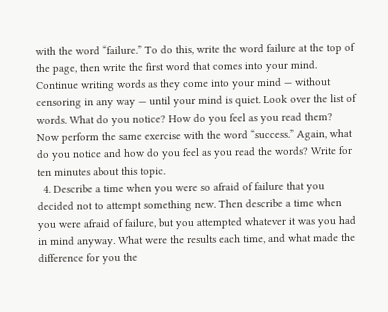with the word “failure.” To do this, write the word failure at the top of the page, then write the first word that comes into your mind. Continue writing words as they come into your mind — without censoring in any way — until your mind is quiet. Look over the list of words. What do you notice? How do you feel as you read them? Now perform the same exercise with the word “success.” Again, what do you notice and how do you feel as you read the words? Write for ten minutes about this topic.
  4. Describe a time when you were so afraid of failure that you decided not to attempt something new. Then describe a time when you were afraid of failure, but you attempted whatever it was you had in mind anyway. What were the results each time, and what made the difference for you the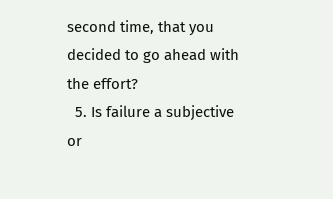second time, that you decided to go ahead with the effort?
  5. Is failure a subjective or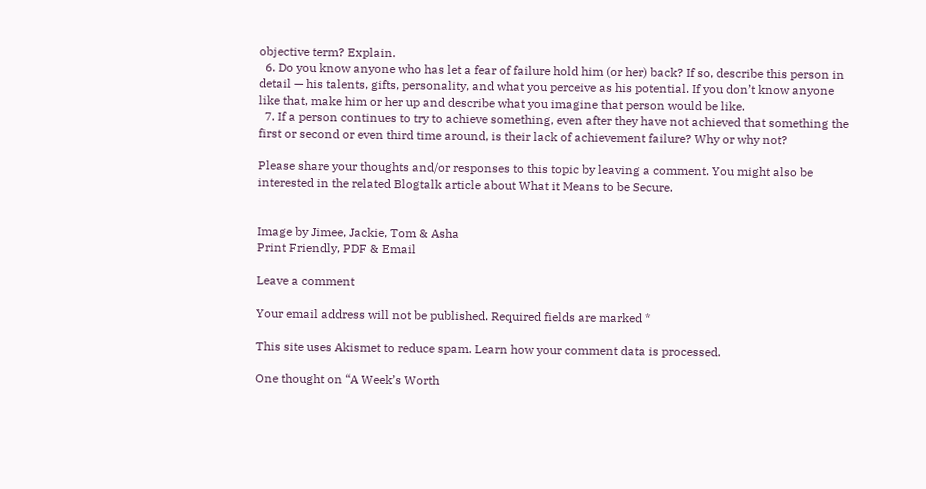objective term? Explain.
  6. Do you know anyone who has let a fear of failure hold him (or her) back? If so, describe this person in detail — his talents, gifts, personality, and what you perceive as his potential. If you don’t know anyone like that, make him or her up and describe what you imagine that person would be like.
  7. If a person continues to try to achieve something, even after they have not achieved that something the first or second or even third time around, is their lack of achievement failure? Why or why not?

Please share your thoughts and/or responses to this topic by leaving a comment. You might also be interested in the related Blogtalk article about What it Means to be Secure.


Image by Jimee, Jackie, Tom & Asha
Print Friendly, PDF & Email

Leave a comment

Your email address will not be published. Required fields are marked *

This site uses Akismet to reduce spam. Learn how your comment data is processed.

One thought on “A Week’s Worth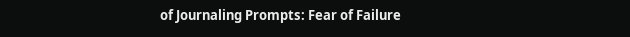of Journaling Prompts: Fear of Failure